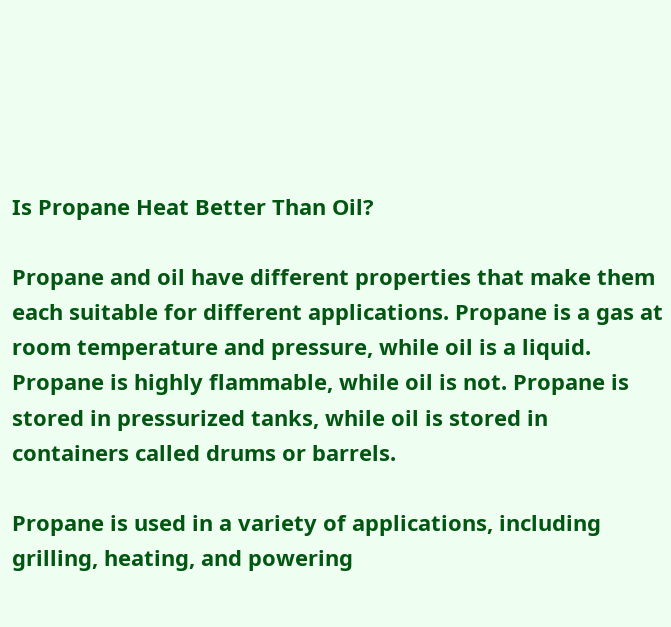Is Propane Heat Better Than Oil?

Propane and oil have different properties that make them each suitable for different applications. Propane is a gas at room temperature and pressure, while oil is a liquid. Propane is highly flammable, while oil is not. Propane is stored in pressurized tanks, while oil is stored in containers called drums or barrels.

Propane is used in a variety of applications, including grilling, heating, and powering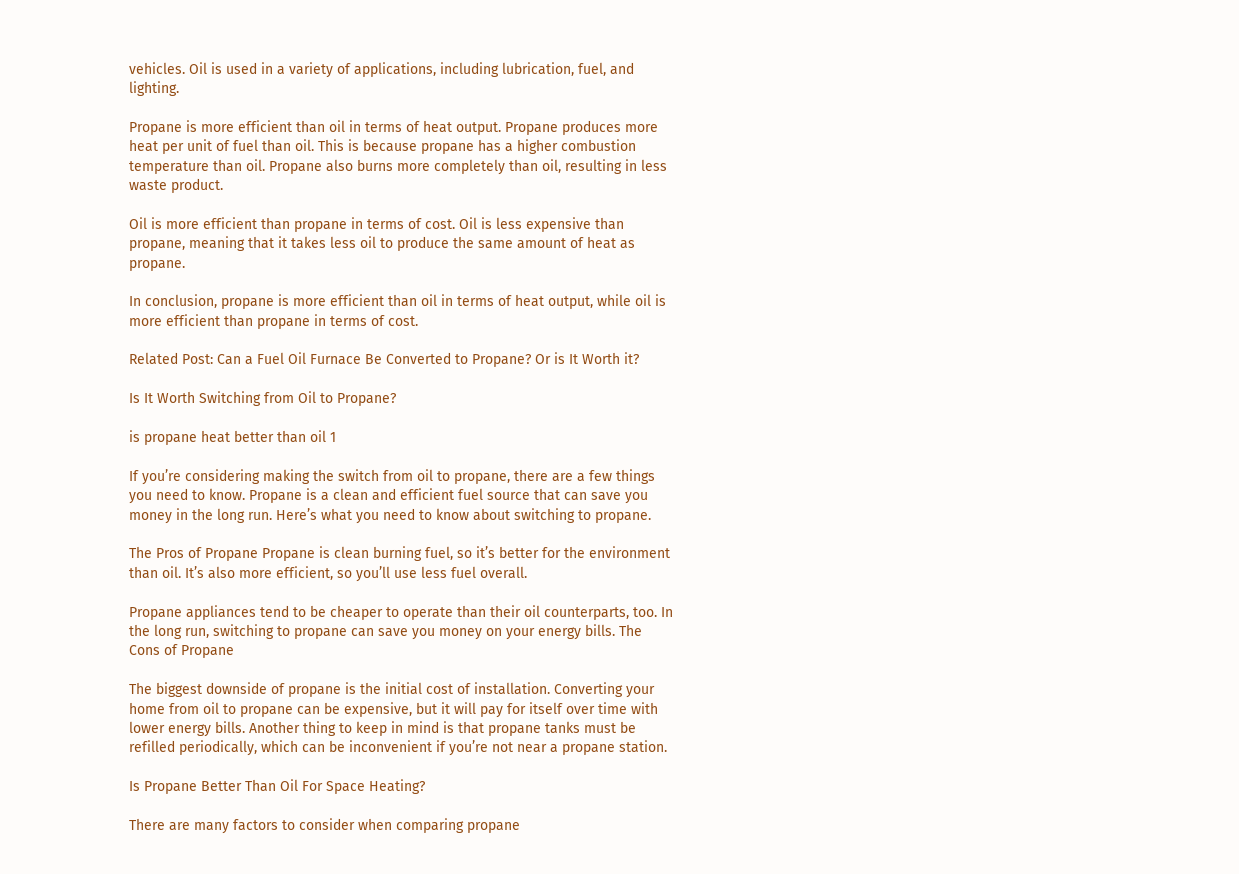vehicles. Oil is used in a variety of applications, including lubrication, fuel, and lighting.

Propane is more efficient than oil in terms of heat output. Propane produces more heat per unit of fuel than oil. This is because propane has a higher combustion temperature than oil. Propane also burns more completely than oil, resulting in less waste product.

Oil is more efficient than propane in terms of cost. Oil is less expensive than propane, meaning that it takes less oil to produce the same amount of heat as propane.

In conclusion, propane is more efficient than oil in terms of heat output, while oil is more efficient than propane in terms of cost.

Related Post: Can a Fuel Oil Furnace Be Converted to Propane? Or is It Worth it?

Is It Worth Switching from Oil to Propane?

is propane heat better than oil 1

If you’re considering making the switch from oil to propane, there are a few things you need to know. Propane is a clean and efficient fuel source that can save you money in the long run. Here’s what you need to know about switching to propane.

The Pros of Propane Propane is clean burning fuel, so it’s better for the environment than oil. It’s also more efficient, so you’ll use less fuel overall.

Propane appliances tend to be cheaper to operate than their oil counterparts, too. In the long run, switching to propane can save you money on your energy bills. The Cons of Propane

The biggest downside of propane is the initial cost of installation. Converting your home from oil to propane can be expensive, but it will pay for itself over time with lower energy bills. Another thing to keep in mind is that propane tanks must be refilled periodically, which can be inconvenient if you’re not near a propane station.

Is Propane Better Than Oil For Space Heating?

There are many factors to consider when comparing propane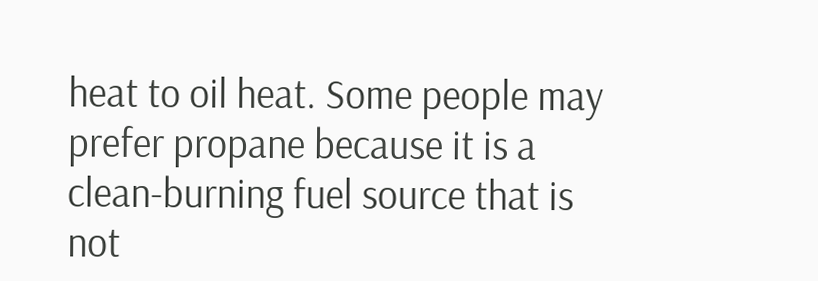heat to oil heat. Some people may prefer propane because it is a clean-burning fuel source that is not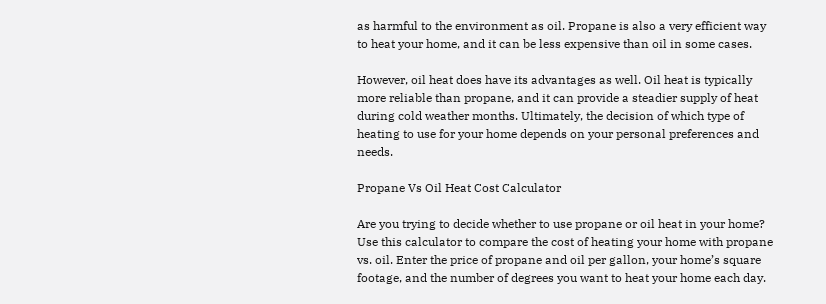as harmful to the environment as oil. Propane is also a very efficient way to heat your home, and it can be less expensive than oil in some cases.

However, oil heat does have its advantages as well. Oil heat is typically more reliable than propane, and it can provide a steadier supply of heat during cold weather months. Ultimately, the decision of which type of heating to use for your home depends on your personal preferences and needs.

Propane Vs Oil Heat Cost Calculator

Are you trying to decide whether to use propane or oil heat in your home? Use this calculator to compare the cost of heating your home with propane vs. oil. Enter the price of propane and oil per gallon, your home’s square footage, and the number of degrees you want to heat your home each day.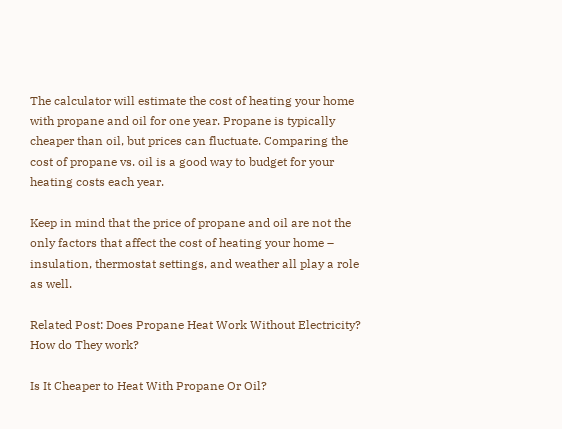The calculator will estimate the cost of heating your home with propane and oil for one year. Propane is typically cheaper than oil, but prices can fluctuate. Comparing the cost of propane vs. oil is a good way to budget for your heating costs each year.

Keep in mind that the price of propane and oil are not the only factors that affect the cost of heating your home – insulation, thermostat settings, and weather all play a role as well.

Related Post: Does Propane Heat Work Without Electricity? How do They work?

Is It Cheaper to Heat With Propane Or Oil?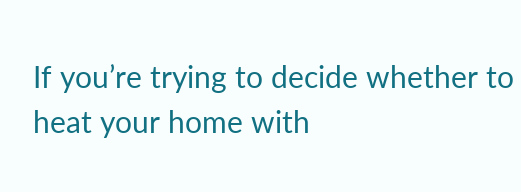If you’re trying to decide whether to heat your home with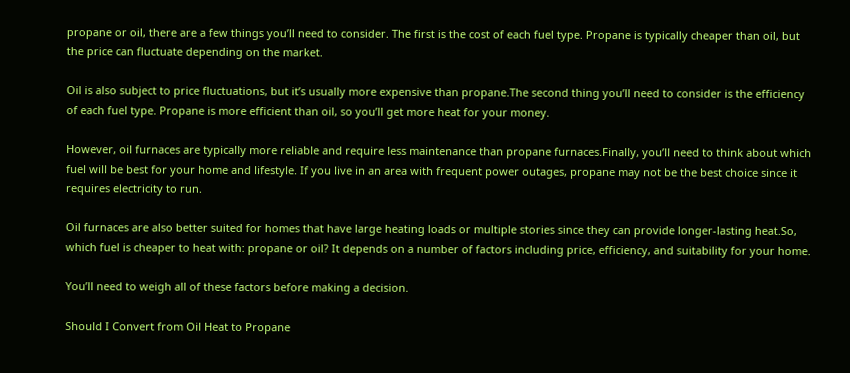propane or oil, there are a few things you’ll need to consider. The first is the cost of each fuel type. Propane is typically cheaper than oil, but the price can fluctuate depending on the market.

Oil is also subject to price fluctuations, but it’s usually more expensive than propane.The second thing you’ll need to consider is the efficiency of each fuel type. Propane is more efficient than oil, so you’ll get more heat for your money.

However, oil furnaces are typically more reliable and require less maintenance than propane furnaces.Finally, you’ll need to think about which fuel will be best for your home and lifestyle. If you live in an area with frequent power outages, propane may not be the best choice since it requires electricity to run.

Oil furnaces are also better suited for homes that have large heating loads or multiple stories since they can provide longer-lasting heat.So, which fuel is cheaper to heat with: propane or oil? It depends on a number of factors including price, efficiency, and suitability for your home.

You’ll need to weigh all of these factors before making a decision.

Should I Convert from Oil Heat to Propane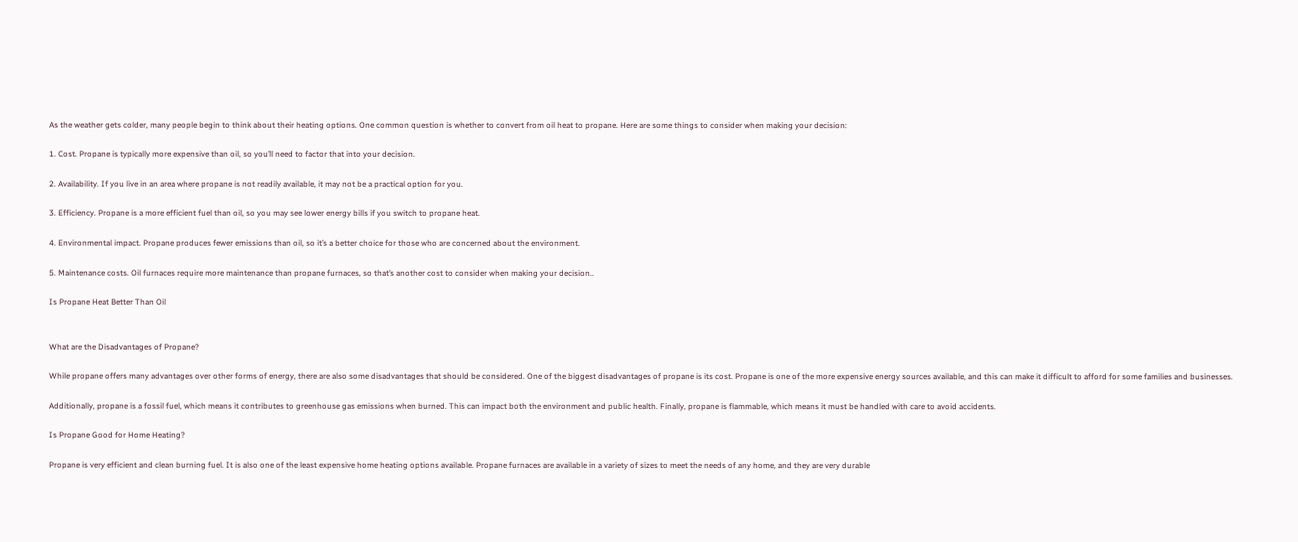As the weather gets colder, many people begin to think about their heating options. One common question is whether to convert from oil heat to propane. Here are some things to consider when making your decision:

1. Cost. Propane is typically more expensive than oil, so you’ll need to factor that into your decision.

2. Availability. If you live in an area where propane is not readily available, it may not be a practical option for you.

3. Efficiency. Propane is a more efficient fuel than oil, so you may see lower energy bills if you switch to propane heat.

4. Environmental impact. Propane produces fewer emissions than oil, so it’s a better choice for those who are concerned about the environment.

5. Maintenance costs. Oil furnaces require more maintenance than propane furnaces, so that’s another cost to consider when making your decision..

Is Propane Heat Better Than Oil


What are the Disadvantages of Propane?

While propane offers many advantages over other forms of energy, there are also some disadvantages that should be considered. One of the biggest disadvantages of propane is its cost. Propane is one of the more expensive energy sources available, and this can make it difficult to afford for some families and businesses.

Additionally, propane is a fossil fuel, which means it contributes to greenhouse gas emissions when burned. This can impact both the environment and public health. Finally, propane is flammable, which means it must be handled with care to avoid accidents.

Is Propane Good for Home Heating?

Propane is very efficient and clean burning fuel. It is also one of the least expensive home heating options available. Propane furnaces are available in a variety of sizes to meet the needs of any home, and they are very durable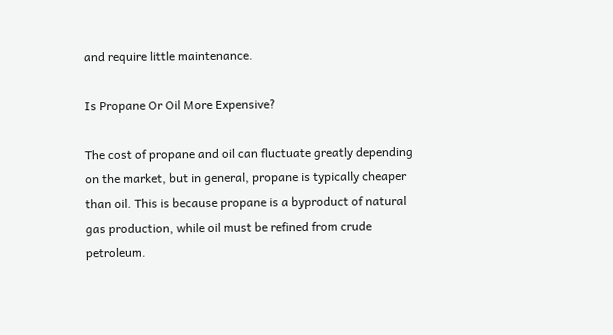and require little maintenance.

Is Propane Or Oil More Expensive?

The cost of propane and oil can fluctuate greatly depending on the market, but in general, propane is typically cheaper than oil. This is because propane is a byproduct of natural gas production, while oil must be refined from crude petroleum.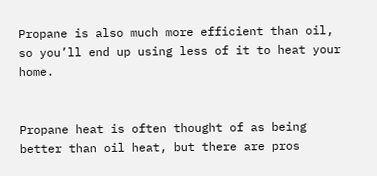Propane is also much more efficient than oil, so you’ll end up using less of it to heat your home.


Propane heat is often thought of as being better than oil heat, but there are pros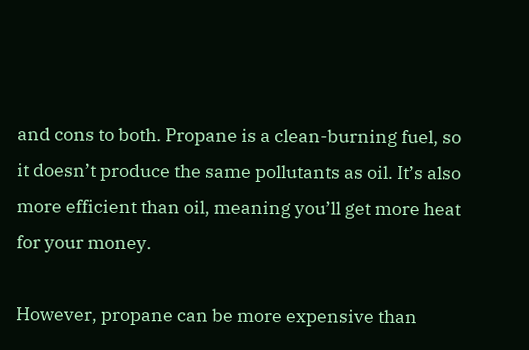and cons to both. Propane is a clean-burning fuel, so it doesn’t produce the same pollutants as oil. It’s also more efficient than oil, meaning you’ll get more heat for your money.

However, propane can be more expensive than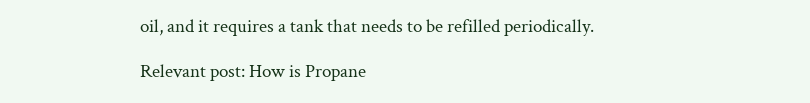oil, and it requires a tank that needs to be refilled periodically.

Relevant post: How is Propane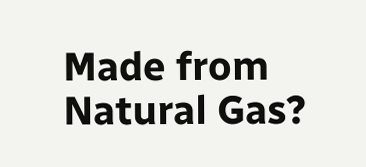Made from Natural Gas?